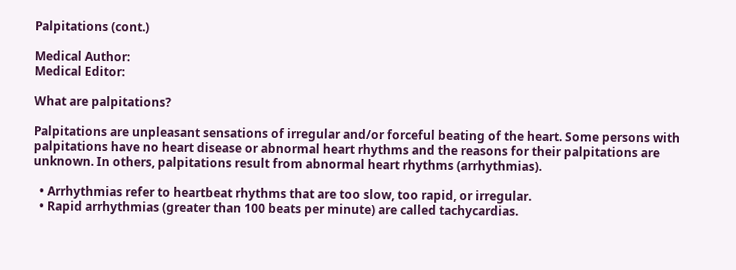Palpitations (cont.)

Medical Author:
Medical Editor:

What are palpitations?

Palpitations are unpleasant sensations of irregular and/or forceful beating of the heart. Some persons with palpitations have no heart disease or abnormal heart rhythms and the reasons for their palpitations are unknown. In others, palpitations result from abnormal heart rhythms (arrhythmias).

  • Arrhythmias refer to heartbeat rhythms that are too slow, too rapid, or irregular.
  • Rapid arrhythmias (greater than 100 beats per minute) are called tachycardias.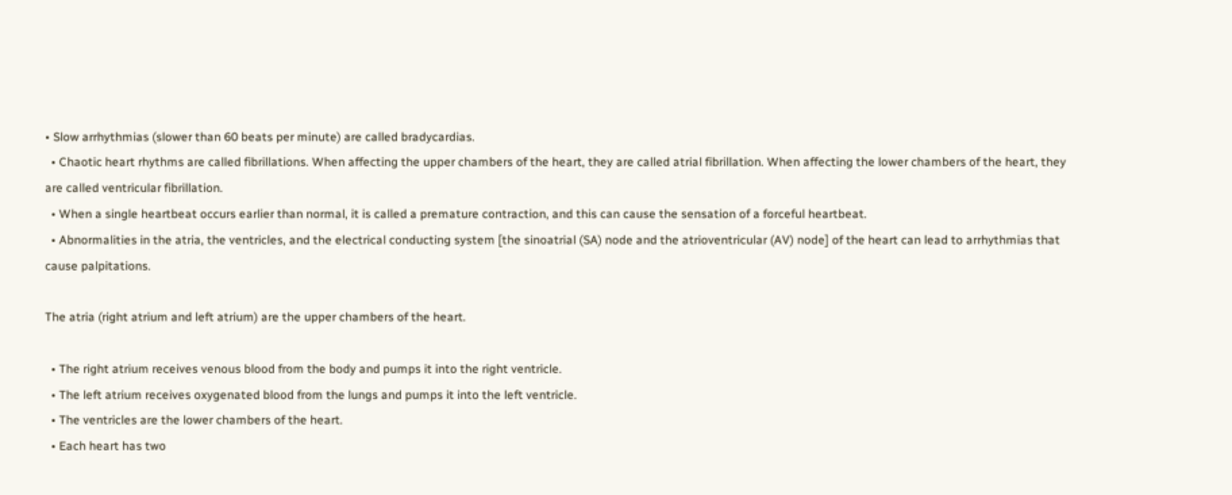• Slow arrhythmias (slower than 60 beats per minute) are called bradycardias.
  • Chaotic heart rhythms are called fibrillations. When affecting the upper chambers of the heart, they are called atrial fibrillation. When affecting the lower chambers of the heart, they are called ventricular fibrillation.
  • When a single heartbeat occurs earlier than normal, it is called a premature contraction, and this can cause the sensation of a forceful heartbeat.
  • Abnormalities in the atria, the ventricles, and the electrical conducting system [the sinoatrial (SA) node and the atrioventricular (AV) node] of the heart can lead to arrhythmias that cause palpitations.

The atria (right atrium and left atrium) are the upper chambers of the heart.

  • The right atrium receives venous blood from the body and pumps it into the right ventricle.
  • The left atrium receives oxygenated blood from the lungs and pumps it into the left ventricle.
  • The ventricles are the lower chambers of the heart.
  • Each heart has two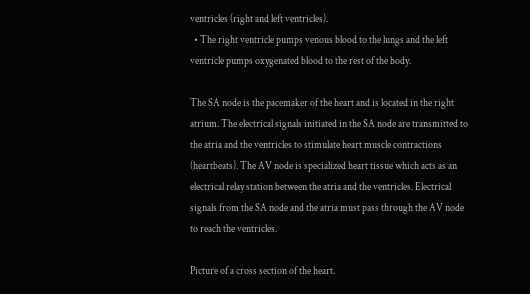ventricles (right and left ventricles).
  • The right ventricle pumps venous blood to the lungs and the left ventricle pumps oxygenated blood to the rest of the body.

The SA node is the pacemaker of the heart and is located in the right atrium. The electrical signals initiated in the SA node are transmitted to the atria and the ventricles to stimulate heart muscle contractions (heartbeats). The AV node is specialized heart tissue which acts as an electrical relay station between the atria and the ventricles. Electrical signals from the SA node and the atria must pass through the AV node to reach the ventricles.

Picture of a cross section of the heart.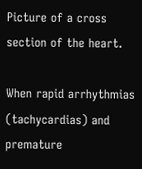Picture of a cross section of the heart.

When rapid arrhythmias (tachycardias) and premature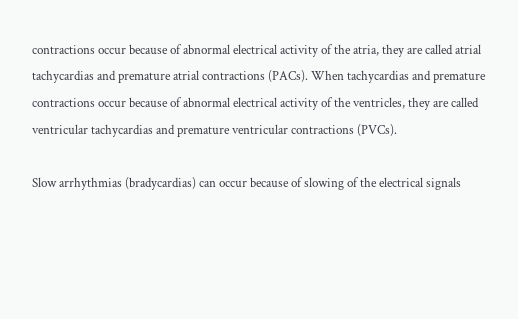contractions occur because of abnormal electrical activity of the atria, they are called atrial tachycardias and premature atrial contractions (PACs). When tachycardias and premature contractions occur because of abnormal electrical activity of the ventricles, they are called ventricular tachycardias and premature ventricular contractions (PVCs).

Slow arrhythmias (bradycardias) can occur because of slowing of the electrical signals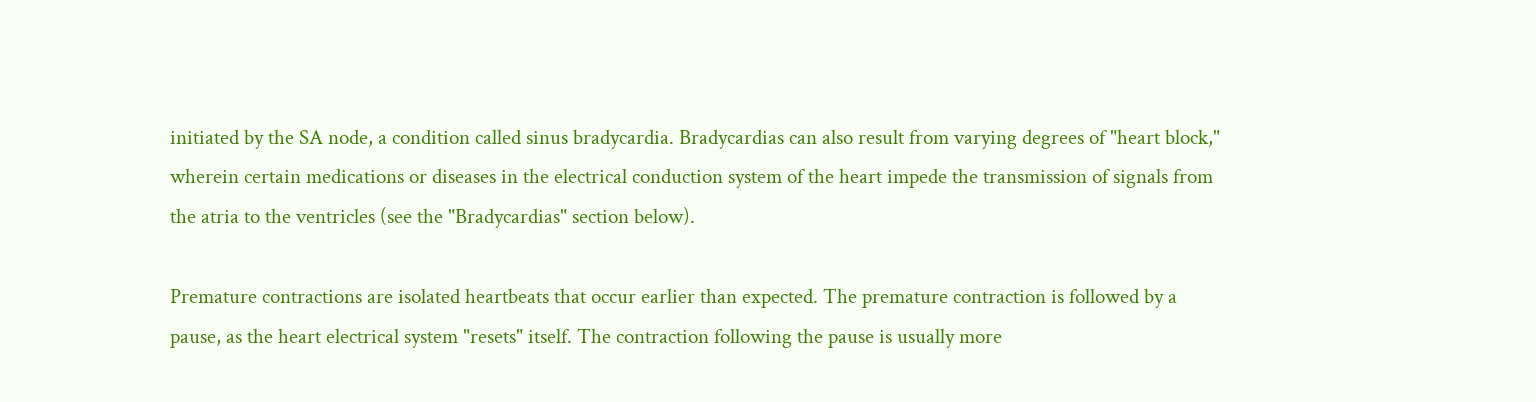initiated by the SA node, a condition called sinus bradycardia. Bradycardias can also result from varying degrees of "heart block," wherein certain medications or diseases in the electrical conduction system of the heart impede the transmission of signals from the atria to the ventricles (see the "Bradycardias" section below).

Premature contractions are isolated heartbeats that occur earlier than expected. The premature contraction is followed by a pause, as the heart electrical system "resets" itself. The contraction following the pause is usually more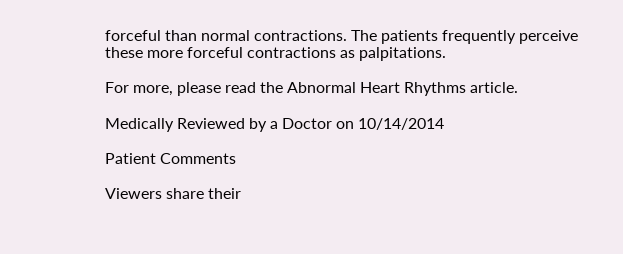forceful than normal contractions. The patients frequently perceive these more forceful contractions as palpitations.

For more, please read the Abnormal Heart Rhythms article.

Medically Reviewed by a Doctor on 10/14/2014

Patient Comments

Viewers share their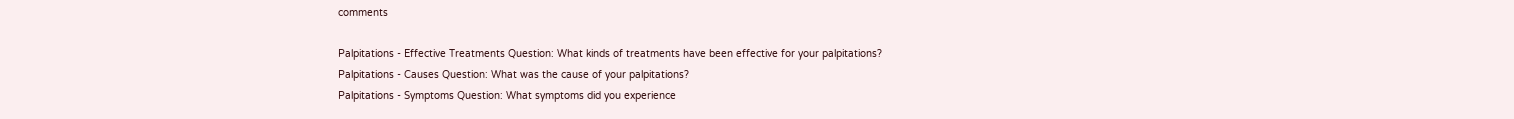comments

Palpitations - Effective Treatments Question: What kinds of treatments have been effective for your palpitations?
Palpitations - Causes Question: What was the cause of your palpitations?
Palpitations - Symptoms Question: What symptoms did you experience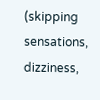(skipping sensations, dizziness,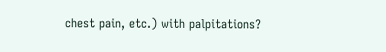chest pain, etc.) with palpitations?